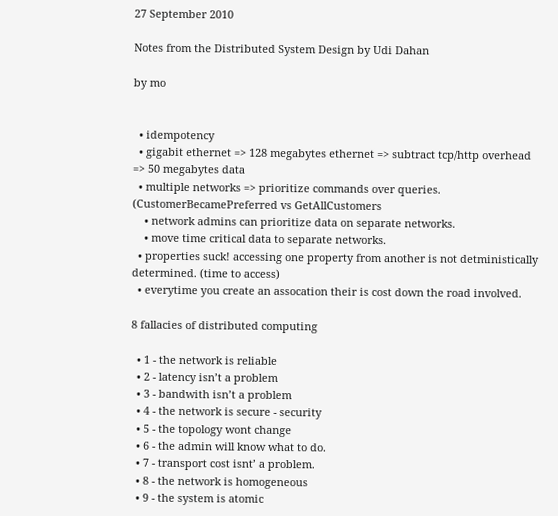27 September 2010

Notes from the Distributed System Design by Udi Dahan

by mo


  • idempotency
  • gigabit ethernet => 128 megabytes ethernet => subtract tcp/http overhead => 50 megabytes data
  • multiple networks => prioritize commands over queries. (CustomerBecamePreferred vs GetAllCustomers
    • network admins can prioritize data on separate networks.
    • move time critical data to separate networks.
  • properties suck! accessing one property from another is not detministically determined. (time to access)
  • everytime you create an assocation their is cost down the road involved.

8 fallacies of distributed computing

  • 1 - the network is reliable
  • 2 - latency isn’t a problem
  • 3 - bandwith isn’t a problem
  • 4 - the network is secure - security
  • 5 - the topology wont change
  • 6 - the admin will know what to do.
  • 7 - transport cost isnt’ a problem.
  • 8 - the network is homogeneous
  • 9 - the system is atomic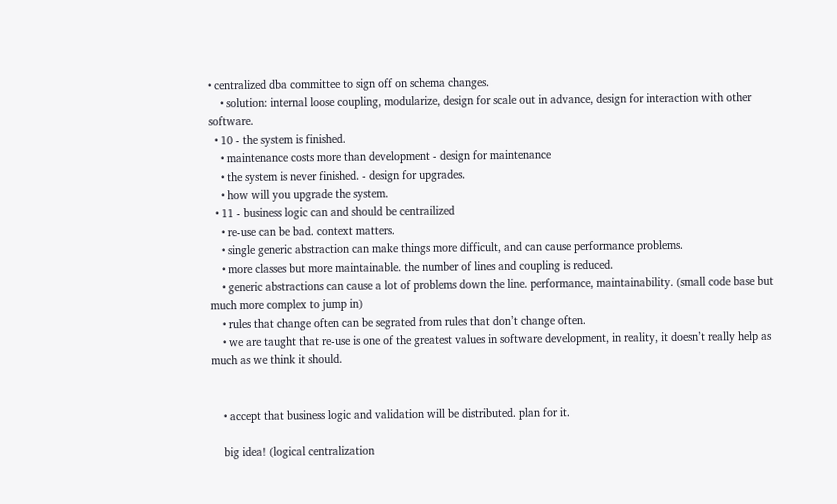• centralized dba committee to sign off on schema changes.
    • solution: internal loose coupling, modularize, design for scale out in advance, design for interaction with other software.
  • 10 - the system is finished.
    • maintenance costs more than development - design for maintenance
    • the system is never finished. - design for upgrades.
    • how will you upgrade the system.
  • 11 - business logic can and should be centrailized
    • re-use can be bad. context matters.
    • single generic abstraction can make things more difficult, and can cause performance problems.
    • more classes but more maintainable. the number of lines and coupling is reduced.
    • generic abstractions can cause a lot of problems down the line. performance, maintainability. (small code base but much more complex to jump in)
    • rules that change often can be segrated from rules that don’t change often.
    • we are taught that re-use is one of the greatest values in software development, in reality, it doesn’t really help as much as we think it should.


    • accept that business logic and validation will be distributed. plan for it.

    big idea! (logical centralization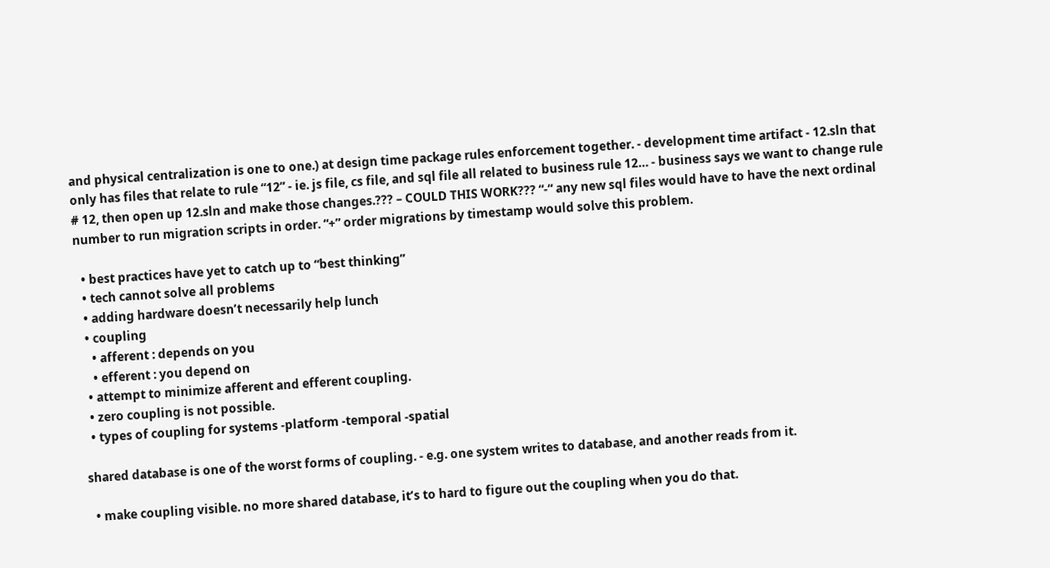and physical centralization is one to one.) at design time package rules enforcement together. - development time artifact - 12.sln that only has files that relate to rule “12” - ie. js file, cs file, and sql file all related to business rule 12… - business says we want to change rule # 12, then open up 12.sln and make those changes.??? – COULD THIS WORK??? “-“ any new sql files would have to have the next ordinal number to run migration scripts in order. “+” order migrations by timestamp would solve this problem.

  • best practices have yet to catch up to “best thinking”
  • tech cannot solve all problems
  • adding hardware doesn’t necessarily help lunch
  • coupling
    • afferent : depends on you
    • efferent : you depend on
  • attempt to minimize afferent and efferent coupling.
  • zero coupling is not possible.
  • types of coupling for systems -platform -temporal -spatial

shared database is one of the worst forms of coupling. - e.g. one system writes to database, and another reads from it.

  • make coupling visible. no more shared database, it’s to hard to figure out the coupling when you do that.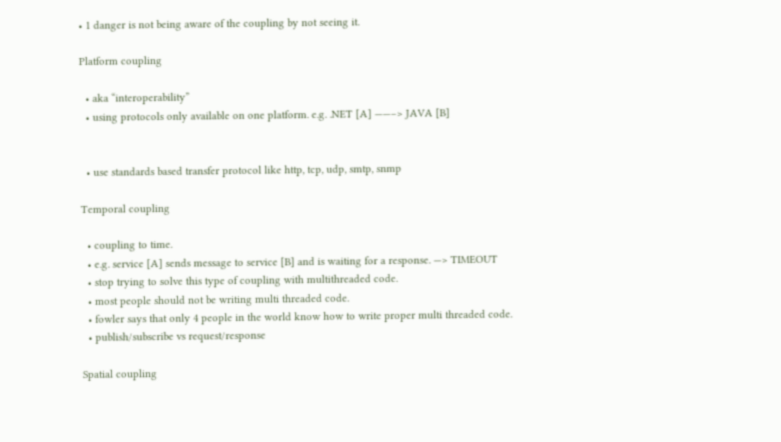• 1 danger is not being aware of the coupling by not seeing it.

Platform coupling

  • aka “interoperability”
  • using protocols only available on one platform. e.g. .NET [A] ——–> JAVA [B]


  • use standards based transfer protocol like http, tcp, udp, smtp, snmp

Temporal coupling

  • coupling to time.
  • e.g. service [A] sends message to service [B] and is waiting for a response. —> TIMEOUT
  • stop trying to solve this type of coupling with multithreaded code.
  • most people should not be writing multi threaded code.
  • fowler says that only 4 people in the world know how to write proper multi threaded code.
  • publish/subscribe vs request/response

Spatial coupling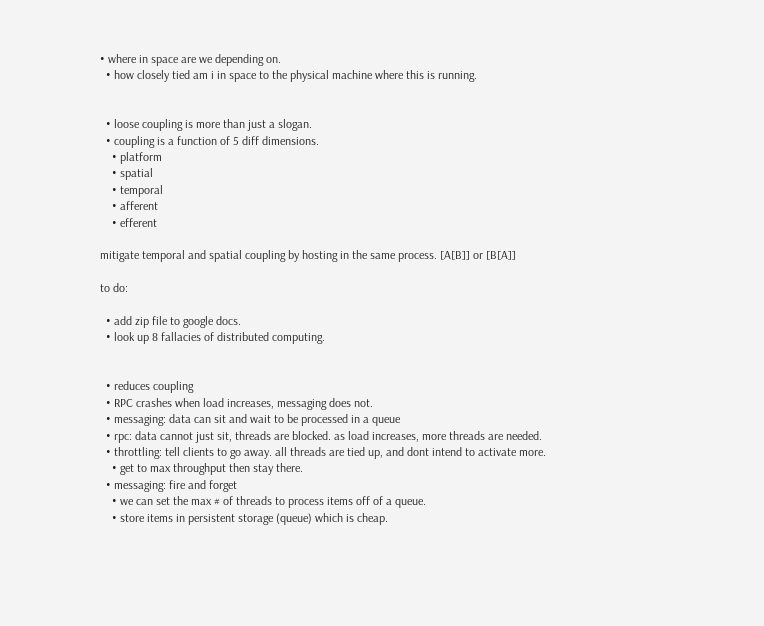• where in space are we depending on.
  • how closely tied am i in space to the physical machine where this is running.


  • loose coupling is more than just a slogan.
  • coupling is a function of 5 diff dimensions.
    • platform
    • spatial
    • temporal
    • afferent
    • efferent

mitigate temporal and spatial coupling by hosting in the same process. [A[B]] or [B[A]]

to do:

  • add zip file to google docs.
  • look up 8 fallacies of distributed computing.


  • reduces coupling
  • RPC crashes when load increases, messaging does not.
  • messaging: data can sit and wait to be processed in a queue
  • rpc: data cannot just sit, threads are blocked. as load increases, more threads are needed.
  • throttling: tell clients to go away. all threads are tied up, and dont intend to activate more.
    • get to max throughput then stay there.
  • messaging: fire and forget
    • we can set the max # of threads to process items off of a queue.
    • store items in persistent storage (queue) which is cheap.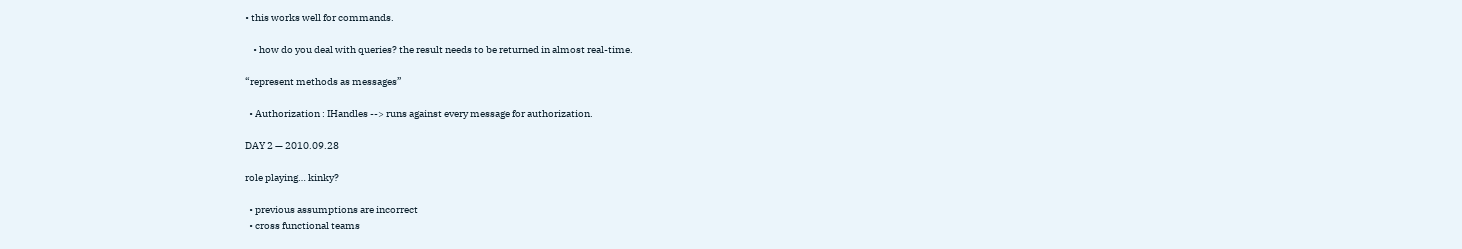• this works well for commands.

    • how do you deal with queries? the result needs to be returned in almost real-time.

“represent methods as messages”

  • Authorization : IHandles --> runs against every message for authorization.

DAY 2 — 2010.09.28

role playing… kinky?

  • previous assumptions are incorrect
  • cross functional teams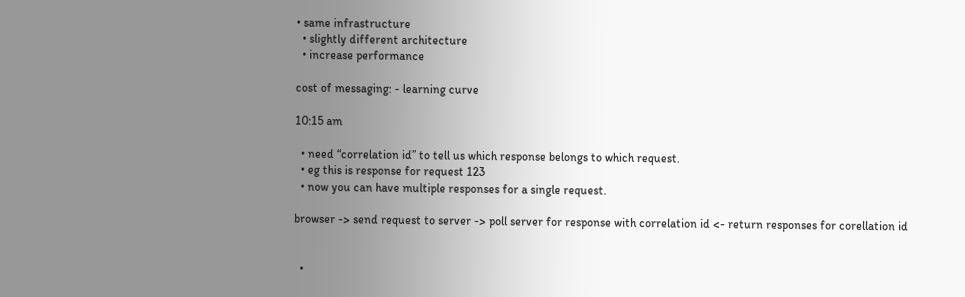• same infrastructure
  • slightly different architecture
  • increase performance

cost of messaging: - learning curve

10:15 am

  • need “correlation id” to tell us which response belongs to which request.
  • eg this is response for request 123
  • now you can have multiple responses for a single request.

browser -> send request to server -> poll server for response with correlation id <- return responses for corellation id


  •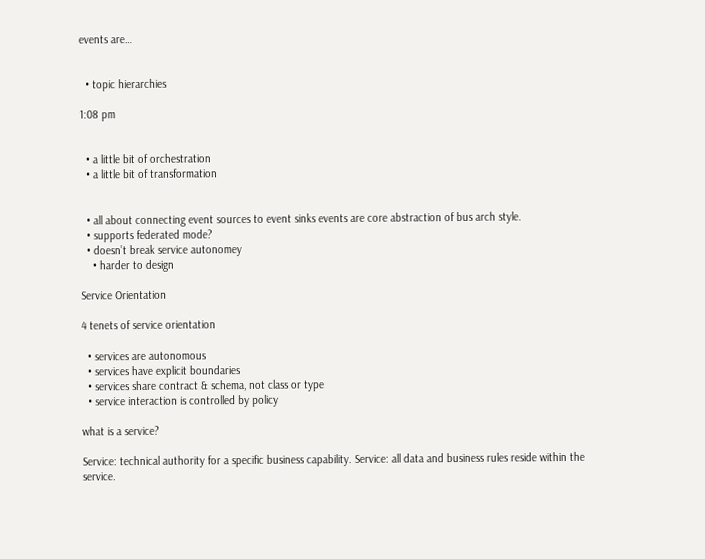events are…


  • topic hierarchies

1:08 pm


  • a little bit of orchestration
  • a little bit of transformation


  • all about connecting event sources to event sinks events are core abstraction of bus arch style.
  • supports federated mode?
  • doesn’t break service autonomey
    • harder to design

Service Orientation

4 tenets of service orientation

  • services are autonomous
  • services have explicit boundaries
  • services share contract & schema, not class or type
  • service interaction is controlled by policy

what is a service?

Service: technical authority for a specific business capability. Service: all data and business rules reside within the service.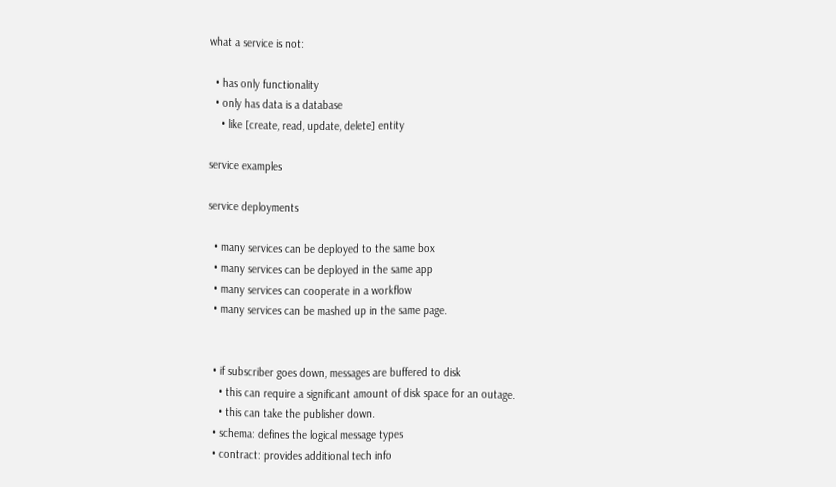what a service is not:

  • has only functionality
  • only has data is a database
    • like [create, read, update, delete] entity

service examples

service deployments

  • many services can be deployed to the same box
  • many services can be deployed in the same app
  • many services can cooperate in a workflow
  • many services can be mashed up in the same page.


  • if subscriber goes down, messages are buffered to disk
    • this can require a significant amount of disk space for an outage.
    • this can take the publisher down.
  • schema: defines the logical message types
  • contract: provides additional tech info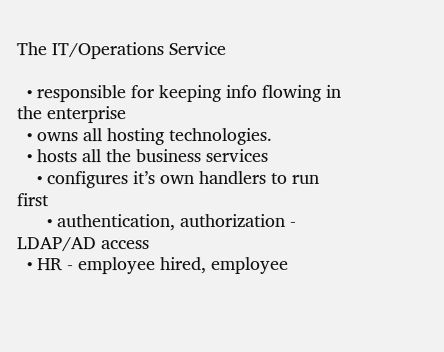The IT/Operations Service

  • responsible for keeping info flowing in the enterprise
  • owns all hosting technologies.
  • hosts all the business services
    • configures it’s own handlers to run first
      • authentication, authorization - LDAP/AD access
  • HR - employee hired, employee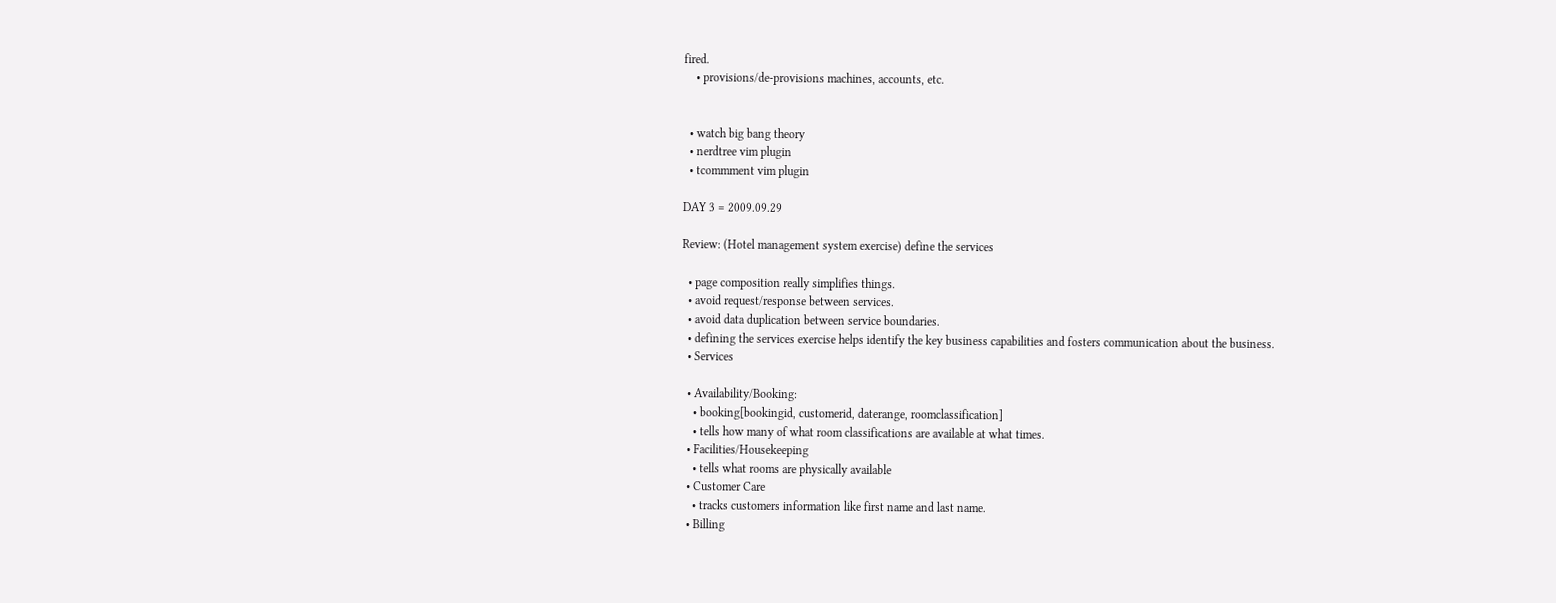fired.
    • provisions/de-provisions machines, accounts, etc.


  • watch big bang theory
  • nerdtree vim plugin
  • tcommment vim plugin

DAY 3 = 2009.09.29

Review: (Hotel management system exercise) define the services

  • page composition really simplifies things.
  • avoid request/response between services.
  • avoid data duplication between service boundaries.
  • defining the services exercise helps identify the key business capabilities and fosters communication about the business.
  • Services

  • Availability/Booking:
    • booking[bookingid, customerid, daterange, roomclassification]
    • tells how many of what room classifications are available at what times.
  • Facilities/Housekeeping
    • tells what rooms are physically available
  • Customer Care
    • tracks customers information like first name and last name.
  • Billing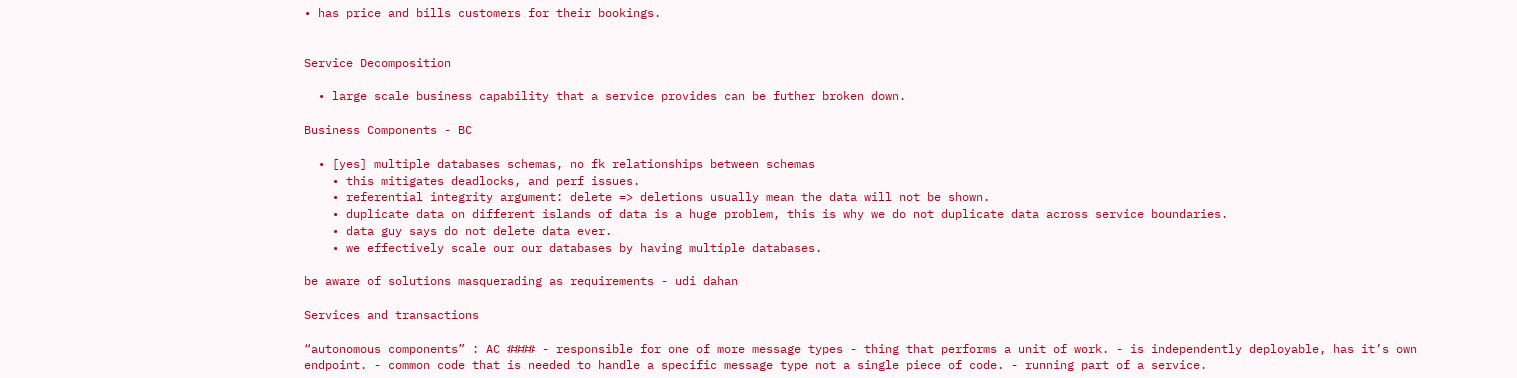• has price and bills customers for their bookings.


Service Decomposition

  • large scale business capability that a service provides can be futher broken down.

Business Components - BC

  • [yes] multiple databases schemas, no fk relationships between schemas
    • this mitigates deadlocks, and perf issues.
    • referential integrity argument: delete => deletions usually mean the data will not be shown.
    • duplicate data on different islands of data is a huge problem, this is why we do not duplicate data across service boundaries.
    • data guy says do not delete data ever.
    • we effectively scale our our databases by having multiple databases.

be aware of solutions masquerading as requirements - udi dahan

Services and transactions

“autonomous components” : AC #### - responsible for one of more message types - thing that performs a unit of work. - is independently deployable, has it’s own endpoint. - common code that is needed to handle a specific message type not a single piece of code. - running part of a service.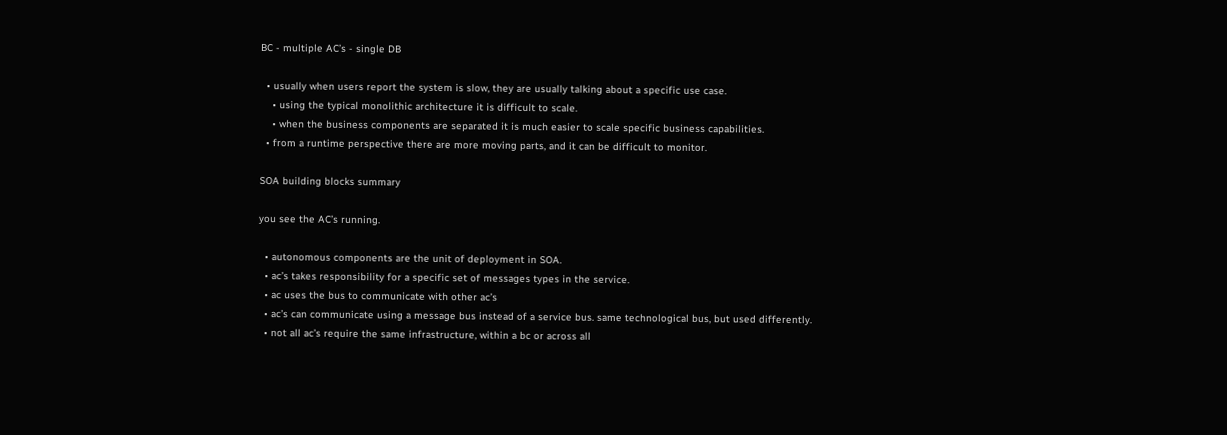BC - multiple AC’s - single DB

  • usually when users report the system is slow, they are usually talking about a specific use case.
    • using the typical monolithic architecture it is difficult to scale.
    • when the business components are separated it is much easier to scale specific business capabilities.
  • from a runtime perspective there are more moving parts, and it can be difficult to monitor.

SOA building blocks summary

you see the AC’s running.

  • autonomous components are the unit of deployment in SOA.
  • ac’s takes responsibility for a specific set of messages types in the service.
  • ac uses the bus to communicate with other ac’s
  • ac’s can communicate using a message bus instead of a service bus. same technological bus, but used differently.
  • not all ac’s require the same infrastructure, within a bc or across all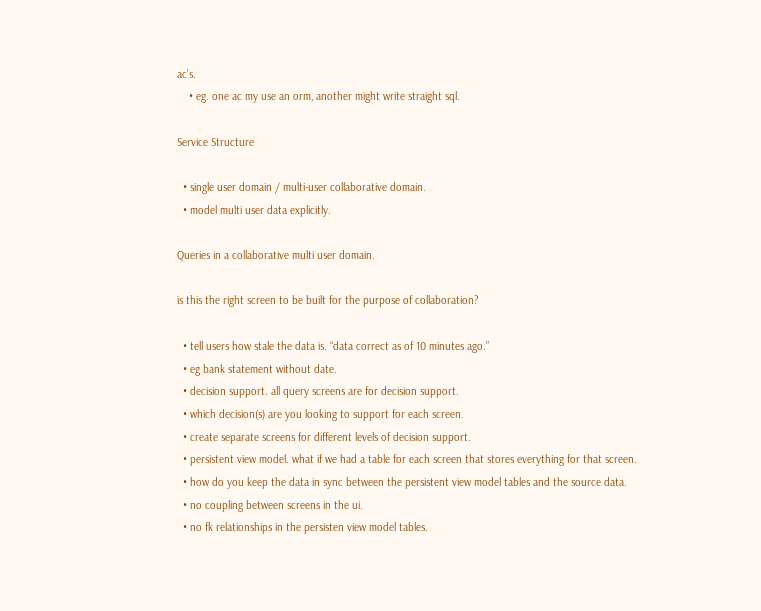ac’s.
    • eg. one ac my use an orm, another might write straight sql.

Service Structure

  • single user domain / multi-user collaborative domain.
  • model multi user data explicitly.

Queries in a collaborative multi user domain.

is this the right screen to be built for the purpose of collaboration?

  • tell users how stale the data is. “data correct as of 10 minutes ago.”
  • eg bank statement without date.
  • decision support. all query screens are for decision support.
  • which decision(s) are you looking to support for each screen.
  • create separate screens for different levels of decision support.
  • persistent view model. what if we had a table for each screen that stores everything for that screen.
  • how do you keep the data in sync between the persistent view model tables and the source data.
  • no coupling between screens in the ui.
  • no fk relationships in the persisten view model tables.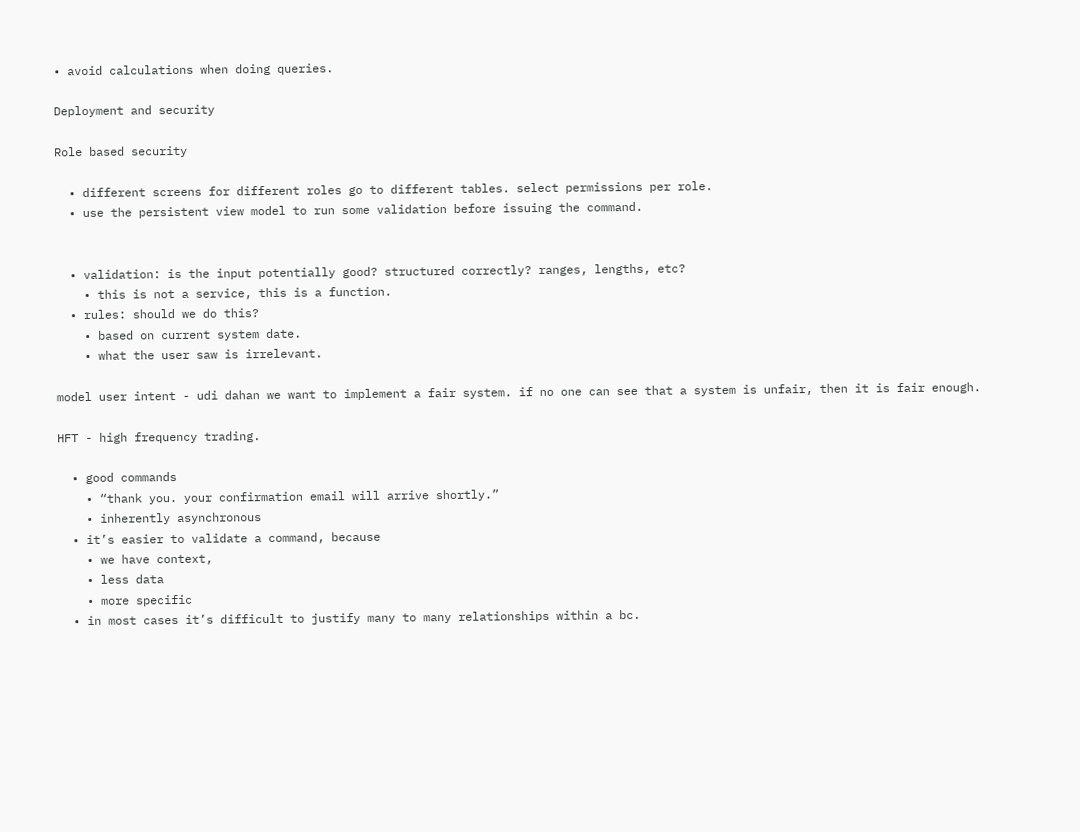• avoid calculations when doing queries.

Deployment and security

Role based security

  • different screens for different roles go to different tables. select permissions per role.
  • use the persistent view model to run some validation before issuing the command.


  • validation: is the input potentially good? structured correctly? ranges, lengths, etc?
    • this is not a service, this is a function.
  • rules: should we do this?
    • based on current system date.
    • what the user saw is irrelevant.

model user intent - udi dahan we want to implement a fair system. if no one can see that a system is unfair, then it is fair enough.

HFT - high frequency trading.

  • good commands
    • “thank you. your confirmation email will arrive shortly.”
    • inherently asynchronous
  • it’s easier to validate a command, because
    • we have context,
    • less data
    • more specific
  • in most cases it’s difficult to justify many to many relationships within a bc.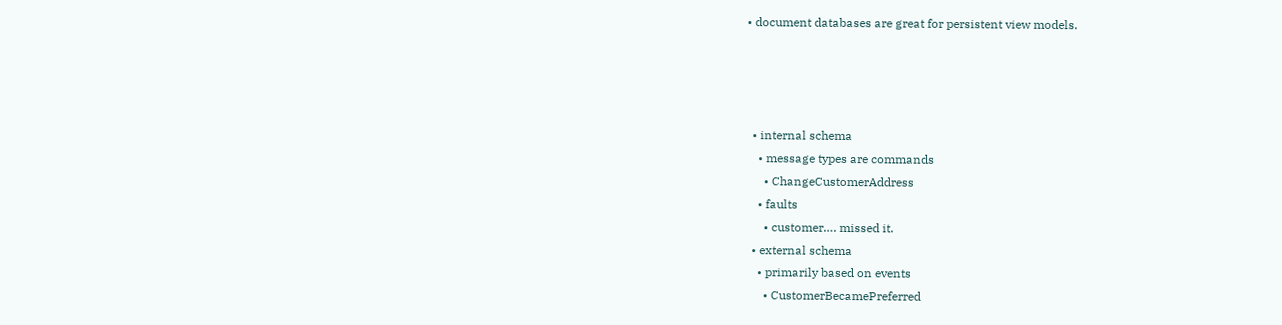• document databases are great for persistent view models.




  • internal schema
    • message types are commands
      • ChangeCustomerAddress
    • faults
      • customer…. missed it.
  • external schema
    • primarily based on events
      • CustomerBecamePreferred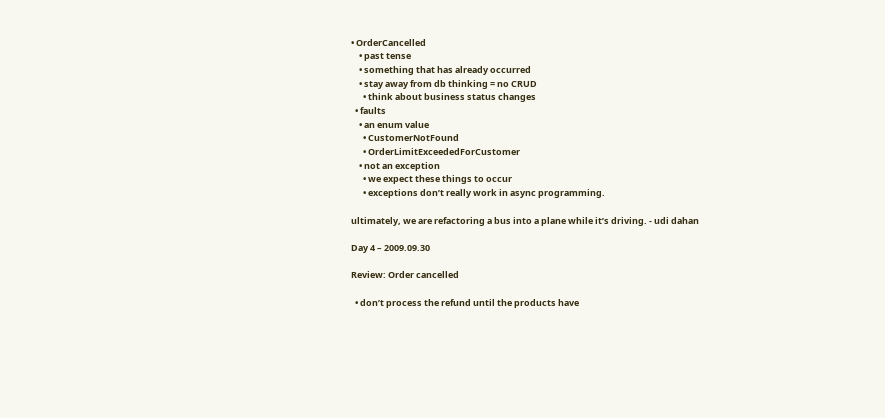• OrderCancelled
    • past tense
    • something that has already occurred
    • stay away from db thinking = no CRUD
      • think about business status changes
  • faults
    • an enum value
      • CustomerNotFound
      • OrderLimitExceededForCustomer
    • not an exception
      • we expect these things to occur
      • exceptions don’t really work in async programming.

ultimately, we are refactoring a bus into a plane while it’s driving. - udi dahan

Day 4 – 2009.09.30

Review: Order cancelled

  • don’t process the refund until the products have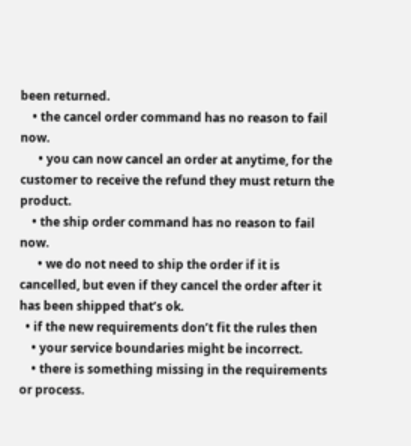been returned.
    • the cancel order command has no reason to fail now.
      • you can now cancel an order at anytime, for the customer to receive the refund they must return the product.
    • the ship order command has no reason to fail now.
      • we do not need to ship the order if it is cancelled, but even if they cancel the order after it has been shipped that’s ok.
  • if the new requirements don’t fit the rules then
    • your service boundaries might be incorrect.
    • there is something missing in the requirements or process.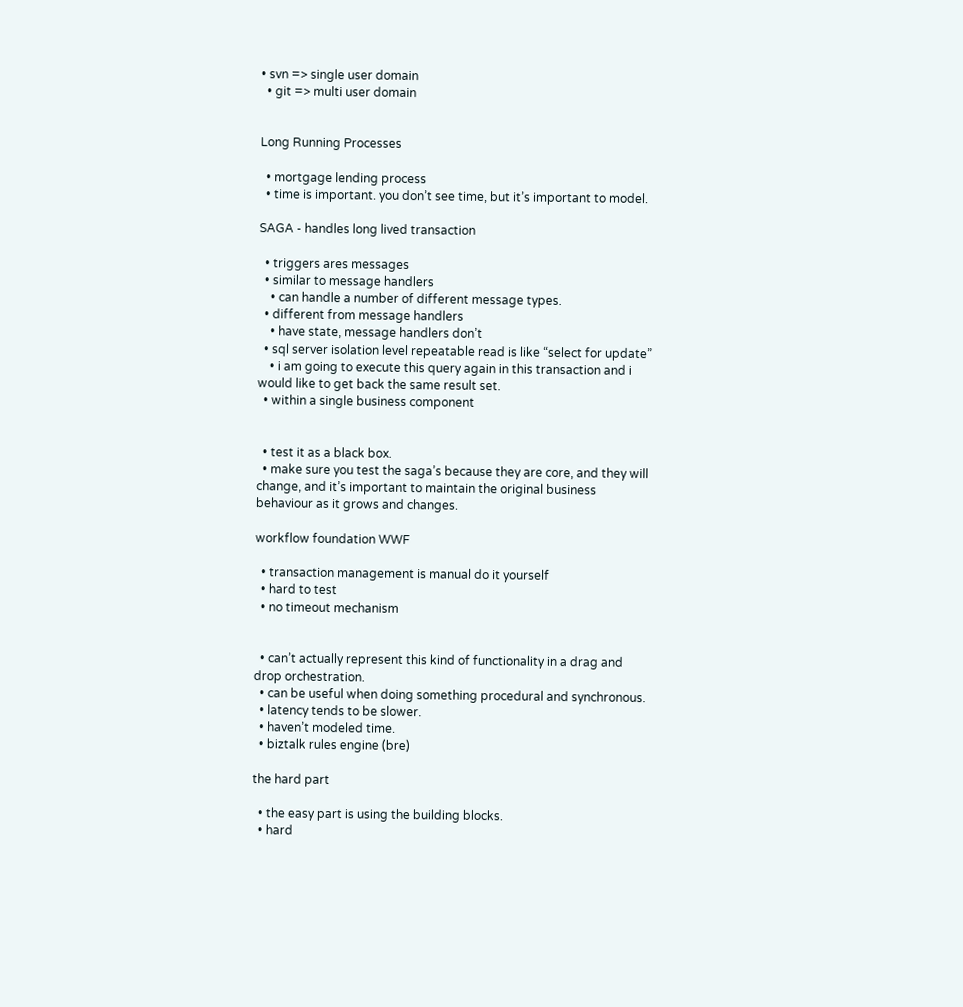• svn => single user domain
  • git => multi user domain


Long Running Processes

  • mortgage lending process
  • time is important. you don’t see time, but it’s important to model.

SAGA - handles long lived transaction

  • triggers ares messages
  • similar to message handlers
    • can handle a number of different message types.
  • different from message handlers
    • have state, message handlers don’t
  • sql server isolation level repeatable read is like “select for update”
    • i am going to execute this query again in this transaction and i would like to get back the same result set.
  • within a single business component


  • test it as a black box.
  • make sure you test the saga’s because they are core, and they will change, and it’s important to maintain the original business behaviour as it grows and changes.

workflow foundation WWF

  • transaction management is manual do it yourself
  • hard to test
  • no timeout mechanism


  • can’t actually represent this kind of functionality in a drag and drop orchestration.
  • can be useful when doing something procedural and synchronous.
  • latency tends to be slower.
  • haven’t modeled time.
  • biztalk rules engine (bre)

the hard part

  • the easy part is using the building blocks.
  • hard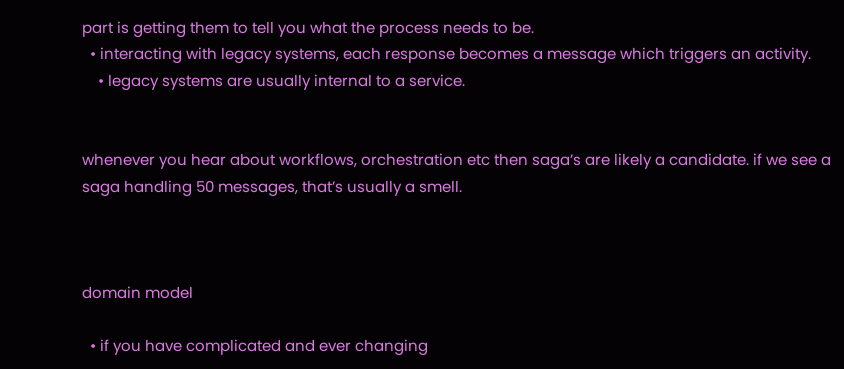part is getting them to tell you what the process needs to be.
  • interacting with legacy systems, each response becomes a message which triggers an activity.
    • legacy systems are usually internal to a service.


whenever you hear about workflows, orchestration etc then saga’s are likely a candidate. if we see a saga handling 50 messages, that’s usually a smell.



domain model

  • if you have complicated and ever changing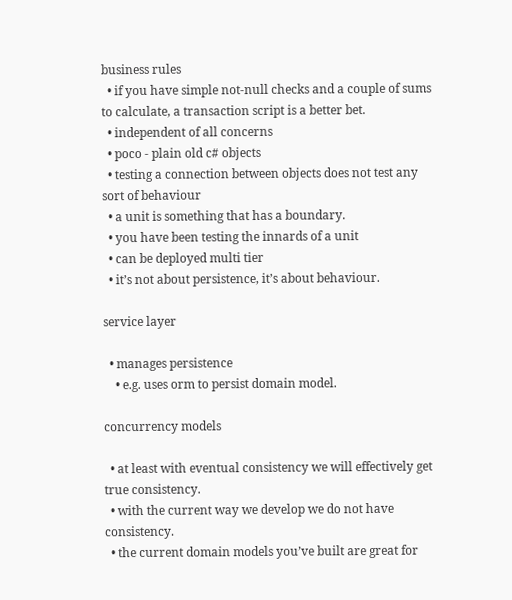business rules
  • if you have simple not-null checks and a couple of sums to calculate, a transaction script is a better bet.
  • independent of all concerns
  • poco - plain old c# objects
  • testing a connection between objects does not test any sort of behaviour
  • a unit is something that has a boundary.
  • you have been testing the innards of a unit
  • can be deployed multi tier
  • it’s not about persistence, it’s about behaviour.

service layer

  • manages persistence
    • e.g. uses orm to persist domain model.

concurrency models

  • at least with eventual consistency we will effectively get true consistency.
  • with the current way we develop we do not have consistency.
  • the current domain models you’ve built are great for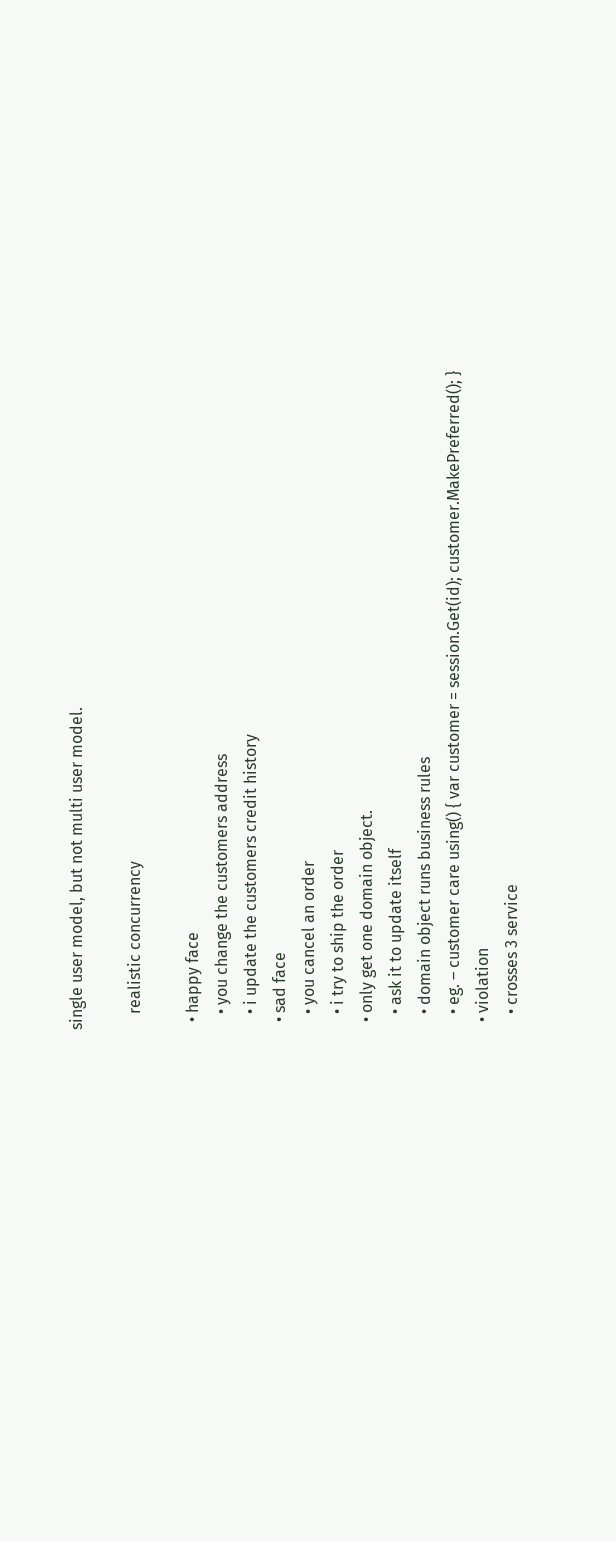single user model, but not multi user model.

    realistic concurrency

  • happy face
    • you change the customers address
    • i update the customers credit history
  • sad face
    • you cancel an order
    • i try to ship the order
  • only get one domain object.
    • ask it to update itself
    • domain object runs business rules
    • eg. – customer care using() { var customer = session.Get(id); customer.MakePreferred(); }
  • violation
    • crosses 3 service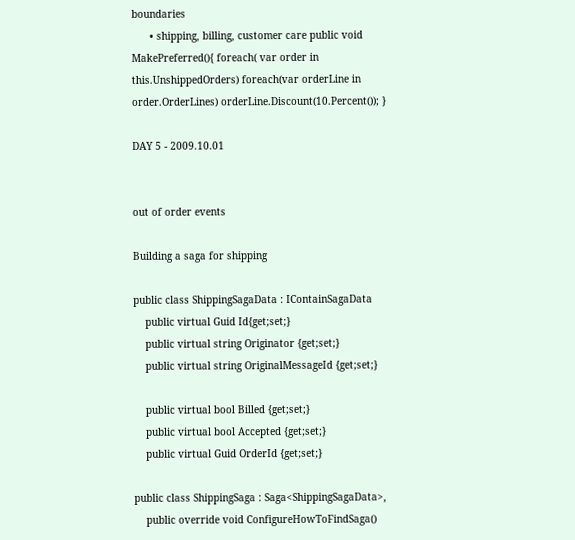boundaries
      • shipping, billing, customer care public void MakePreferred(){ foreach( var order in this.UnshippedOrders) foreach(var orderLine in order.OrderLines) orderLine.Discount(10.Percent()); }

DAY 5 - 2009.10.01


out of order events

Building a saga for shipping

public class ShippingSagaData : IContainSagaData
    public virtual Guid Id{get;set;}
    public virtual string Originator {get;set;}
    public virtual string OriginalMessageId {get;set;}

    public virtual bool Billed {get;set;}
    public virtual bool Accepted {get;set;}
    public virtual Guid OrderId {get;set;}

public class ShippingSaga : Saga<ShippingSagaData>,
    public override void ConfigureHowToFindSaga()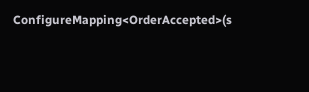ConfigureMapping<OrderAccepted>(s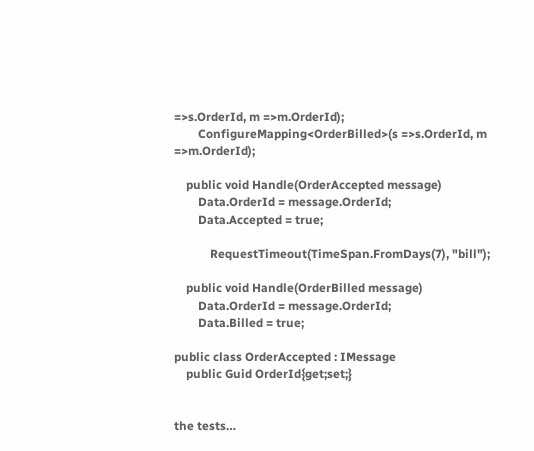=>s.OrderId, m =>m.OrderId);
        ConfigureMapping<OrderBilled>(s =>s.OrderId, m =>m.OrderId);

    public void Handle(OrderAccepted message)
        Data.OrderId = message.OrderId;
        Data.Accepted = true;

            RequestTimeout(TimeSpan.FromDays(7), "bill");

    public void Handle(OrderBilled message)
        Data.OrderId = message.OrderId;
        Data.Billed = true;

public class OrderAccepted : IMessage
    public Guid OrderId{get;set;}


the tests…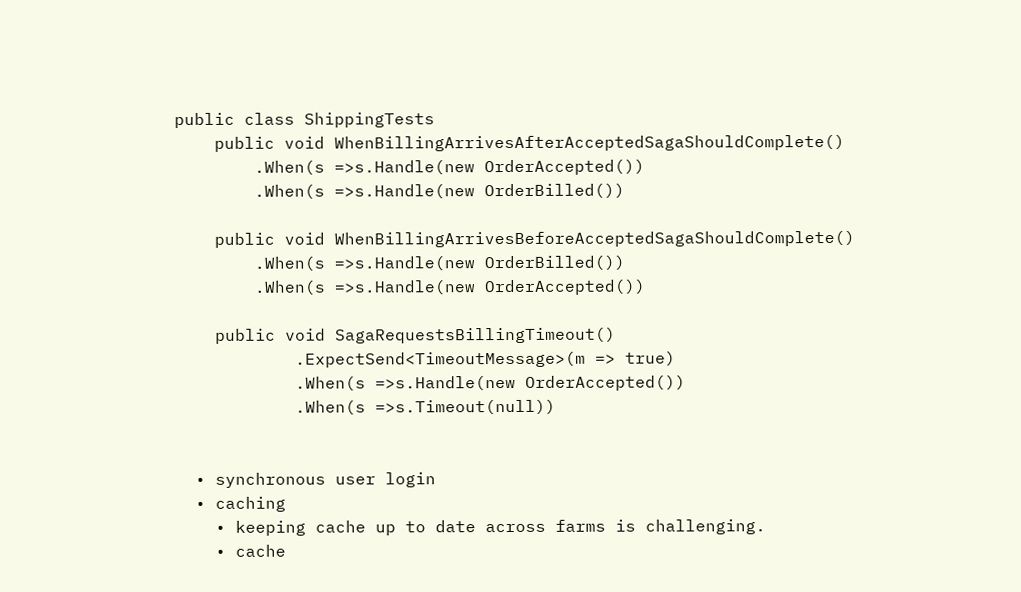public class ShippingTests
    public void WhenBillingArrivesAfterAcceptedSagaShouldComplete()
        .When(s =>s.Handle(new OrderAccepted())
        .When(s =>s.Handle(new OrderBilled())

    public void WhenBillingArrivesBeforeAcceptedSagaShouldComplete()
        .When(s =>s.Handle(new OrderBilled())
        .When(s =>s.Handle(new OrderAccepted())

    public void SagaRequestsBillingTimeout()
            .ExpectSend<TimeoutMessage>(m => true)
            .When(s =>s.Handle(new OrderAccepted())
            .When(s =>s.Timeout(null))


  • synchronous user login
  • caching
    • keeping cache up to date across farms is challenging.
    • cache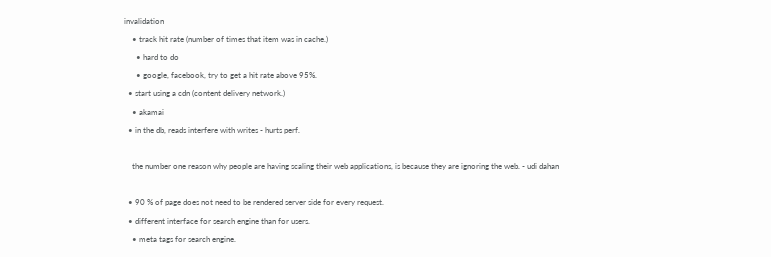invalidation
    • track hit rate (number of times that item was in cache.)
      • hard to do
      • google, facebook, try to get a hit rate above 95%.
  • start using a cdn (content delivery network.)
    • akamai
  • in the db, reads interfere with writes - hurts perf.

    the number one reason why people are having scaling their web applications, is because they are ignoring the web. - udi dahan

  • 90 % of page does not need to be rendered server side for every request.
  • different interface for search engine than for users.
    • meta tags for search engine.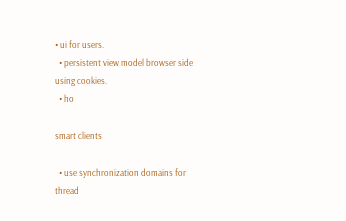• ui for users.
  • persistent view model browser side using cookies.
  • ho

smart clients

  • use synchronization domains for thread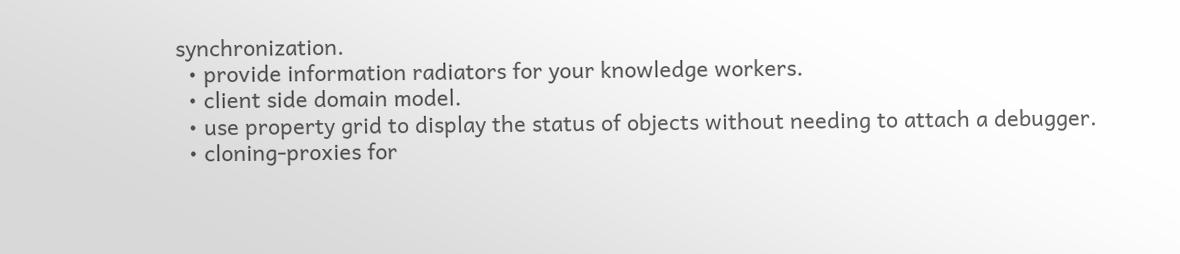synchronization.
  • provide information radiators for your knowledge workers.
  • client side domain model.
  • use property grid to display the status of objects without needing to attach a debugger.
  • cloning-proxies for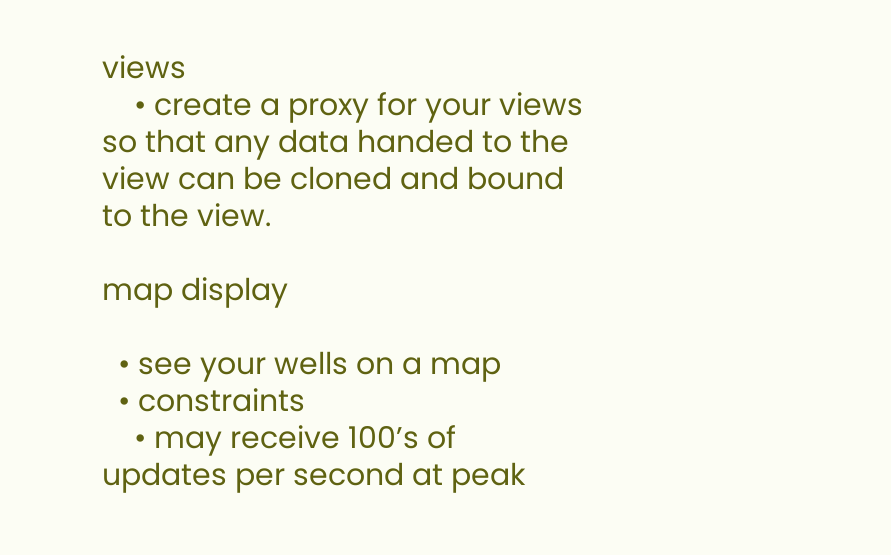views
    • create a proxy for your views so that any data handed to the view can be cloned and bound to the view.

map display

  • see your wells on a map
  • constraints
    • may receive 100’s of updates per second at peak